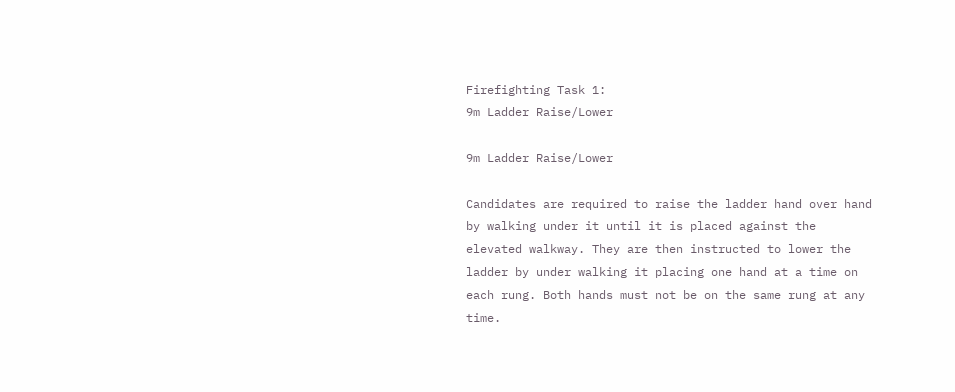Firefighting Task 1:
9m Ladder Raise/Lower

9m Ladder Raise/Lower

Candidates are required to raise the ladder hand over hand by walking under it until it is placed against the elevated walkway. They are then instructed to lower the ladder by under walking it placing one hand at a time on each rung. Both hands must not be on the same rung at any time.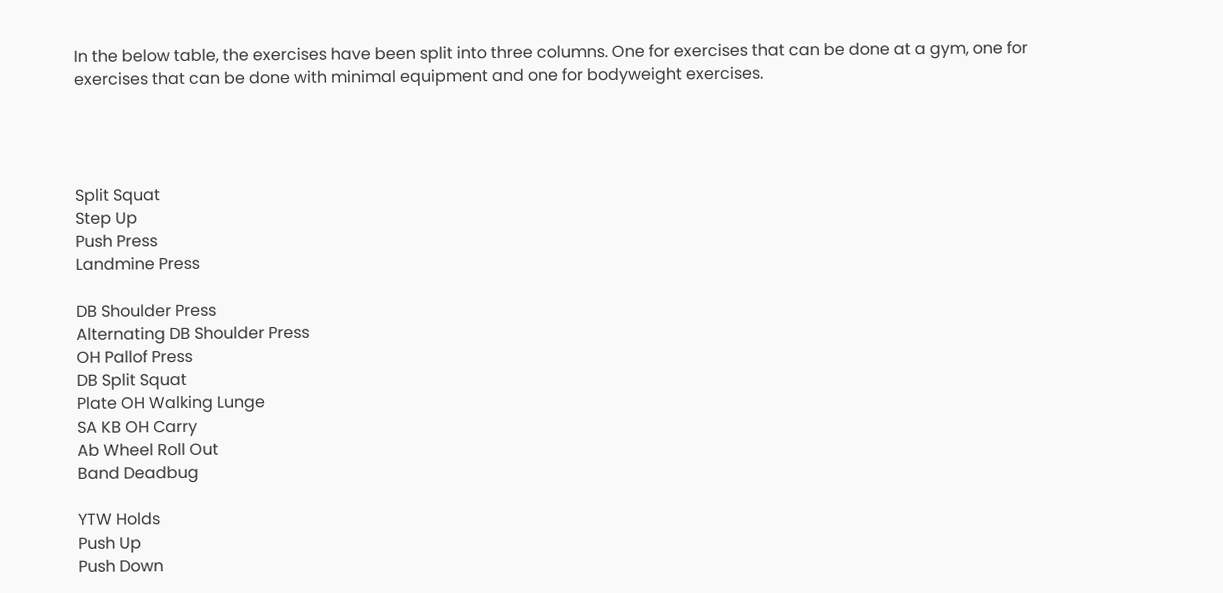In the below table, the exercises have been split into three columns. One for exercises that can be done at a gym, one for exercises that can be done with minimal equipment and one for bodyweight exercises.




Split Squat
Step Up
Push Press
Landmine Press

DB Shoulder Press
Alternating DB Shoulder Press
OH Pallof Press
DB Split Squat
Plate OH Walking Lunge
SA KB OH Carry
Ab Wheel Roll Out
Band Deadbug

YTW Holds
Push Up
Push Down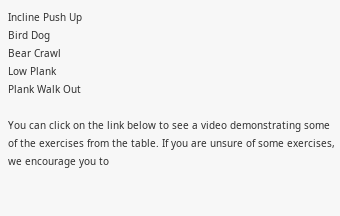Incline Push Up
Bird Dog
Bear Crawl
Low Plank
Plank Walk Out

You can click on the link below to see a video demonstrating some of the exercises from the table. If you are unsure of some exercises, we encourage you to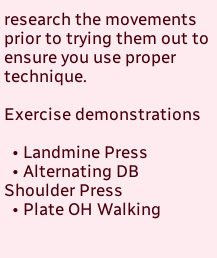research the movements prior to trying them out to ensure you use proper technique.

Exercise demonstrations

  • Landmine Press
  • Alternating DB Shoulder Press
  • Plate OH Walking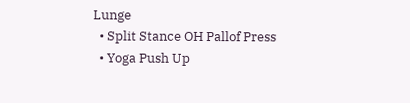Lunge
  • Split Stance OH Pallof Press
  • Yoga Push Up